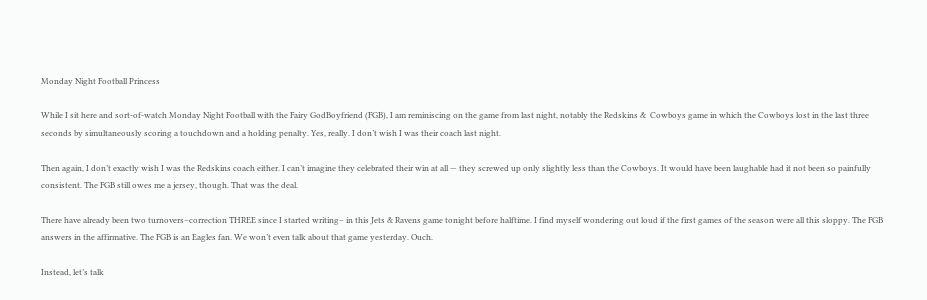Monday Night Football Princess

While I sit here and sort-of-watch Monday Night Football with the Fairy GodBoyfriend (FGB), I am reminiscing on the game from last night, notably the Redskins &  Cowboys game in which the Cowboys lost in the last three seconds by simultaneously scoring a touchdown and a holding penalty. Yes, really. I don’t wish I was their coach last night.

Then again, I don’t exactly wish I was the Redskins coach either. I can’t imagine they celebrated their win at all — they screwed up only slightly less than the Cowboys. It would have been laughable had it not been so painfully consistent. The FGB still owes me a jersey, though. That was the deal.

There have already been two turnovers–correction THREE since I started writing– in this Jets & Ravens game tonight before halftime. I find myself wondering out loud if the first games of the season were all this sloppy. The FGB answers in the affirmative. The FGB is an Eagles fan. We won’t even talk about that game yesterday. Ouch.

Instead, let’s talk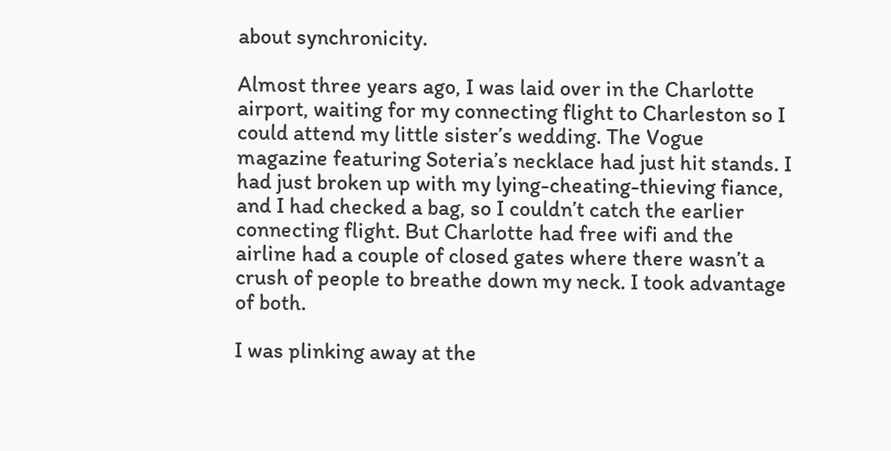about synchronicity.

Almost three years ago, I was laid over in the Charlotte airport, waiting for my connecting flight to Charleston so I could attend my little sister’s wedding. The Vogue magazine featuring Soteria’s necklace had just hit stands. I had just broken up with my lying-cheating-thieving fiance, and I had checked a bag, so I couldn’t catch the earlier connecting flight. But Charlotte had free wifi and the airline had a couple of closed gates where there wasn’t a crush of people to breathe down my neck. I took advantage of both.

I was plinking away at the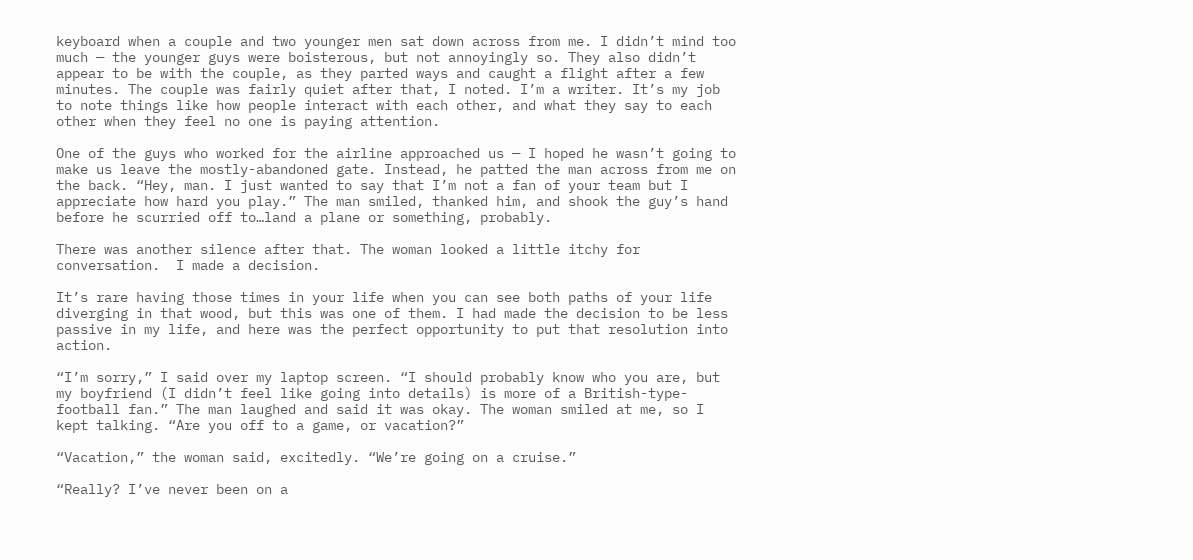keyboard when a couple and two younger men sat down across from me. I didn’t mind too much — the younger guys were boisterous, but not annoyingly so. They also didn’t appear to be with the couple, as they parted ways and caught a flight after a few minutes. The couple was fairly quiet after that, I noted. I’m a writer. It’s my job to note things like how people interact with each other, and what they say to each other when they feel no one is paying attention.

One of the guys who worked for the airline approached us — I hoped he wasn’t going to make us leave the mostly-abandoned gate. Instead, he patted the man across from me on the back. “Hey, man. I just wanted to say that I’m not a fan of your team but I appreciate how hard you play.” The man smiled, thanked him, and shook the guy’s hand before he scurried off to…land a plane or something, probably.

There was another silence after that. The woman looked a little itchy for conversation.  I made a decision.

It’s rare having those times in your life when you can see both paths of your life diverging in that wood, but this was one of them. I had made the decision to be less passive in my life, and here was the perfect opportunity to put that resolution into action.

“I’m sorry,” I said over my laptop screen. “I should probably know who you are, but my boyfriend (I didn’t feel like going into details) is more of a British-type-football fan.” The man laughed and said it was okay. The woman smiled at me, so I kept talking. “Are you off to a game, or vacation?”

“Vacation,” the woman said, excitedly. “We’re going on a cruise.”

“Really? I’ve never been on a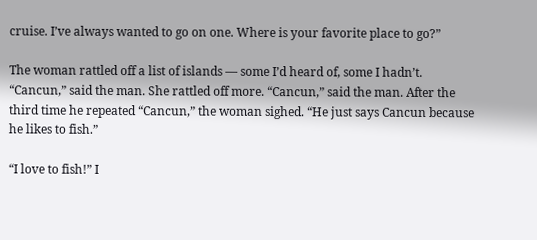cruise. I’ve always wanted to go on one. Where is your favorite place to go?”

The woman rattled off a list of islands — some I’d heard of, some I hadn’t. “Cancun,” said the man. She rattled off more. “Cancun,” said the man. After the third time he repeated “Cancun,” the woman sighed. “He just says Cancun because he likes to fish.”

“I love to fish!” I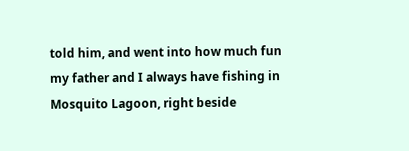told him, and went into how much fun my father and I always have fishing in Mosquito Lagoon, right beside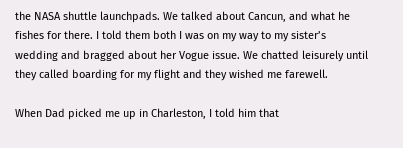the NASA shuttle launchpads. We talked about Cancun, and what he fishes for there. I told them both I was on my way to my sister’s wedding and bragged about her Vogue issue. We chatted leisurely until they called boarding for my flight and they wished me farewell.

When Dad picked me up in Charleston, I told him that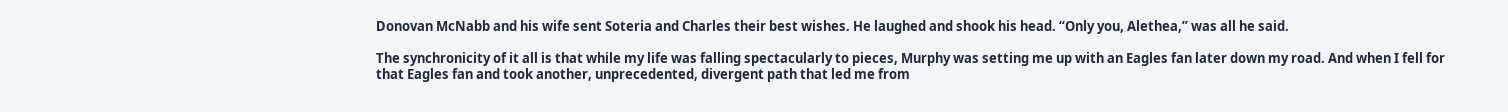Donovan McNabb and his wife sent Soteria and Charles their best wishes. He laughed and shook his head. “Only you, Alethea,” was all he said.

The synchronicity of it all is that while my life was falling spectacularly to pieces, Murphy was setting me up with an Eagles fan later down my road. And when I fell for that Eagles fan and took another, unprecedented, divergent path that led me from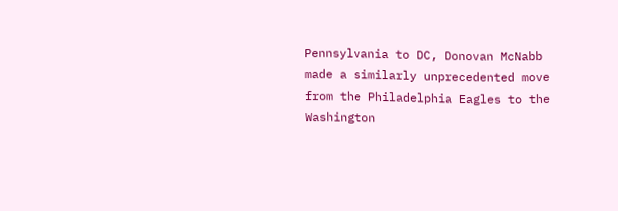Pennsylvania to DC, Donovan McNabb made a similarly unprecedented move from the Philadelphia Eagles to the Washington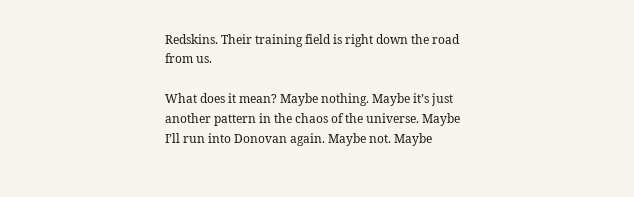Redskins. Their training field is right down the road from us.

What does it mean? Maybe nothing. Maybe it’s just another pattern in the chaos of the universe. Maybe I’ll run into Donovan again. Maybe not. Maybe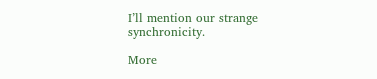I’ll mention our strange synchronicity.

More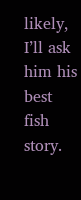likely, I’ll ask him his best fish story.